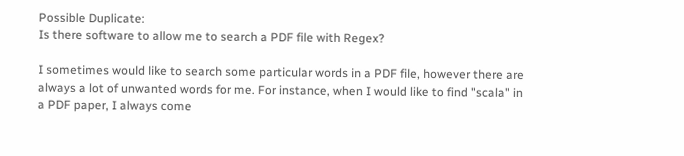Possible Duplicate:
Is there software to allow me to search a PDF file with Regex?

I sometimes would like to search some particular words in a PDF file, however there are always a lot of unwanted words for me. For instance, when I would like to find "scala" in a PDF paper, I always come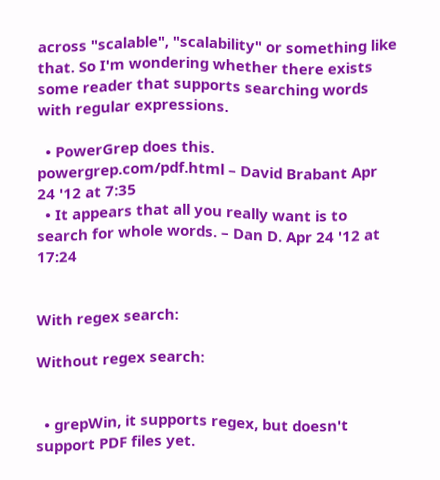across "scalable", "scalability" or something like that. So I'm wondering whether there exists some reader that supports searching words with regular expressions.

  • PowerGrep does this. powergrep.com/pdf.html – David Brabant Apr 24 '12 at 7:35
  • It appears that all you really want is to search for whole words. – Dan D. Apr 24 '12 at 17:24


With regex search:

Without regex search:


  • grepWin, it supports regex, but doesn't support PDF files yet.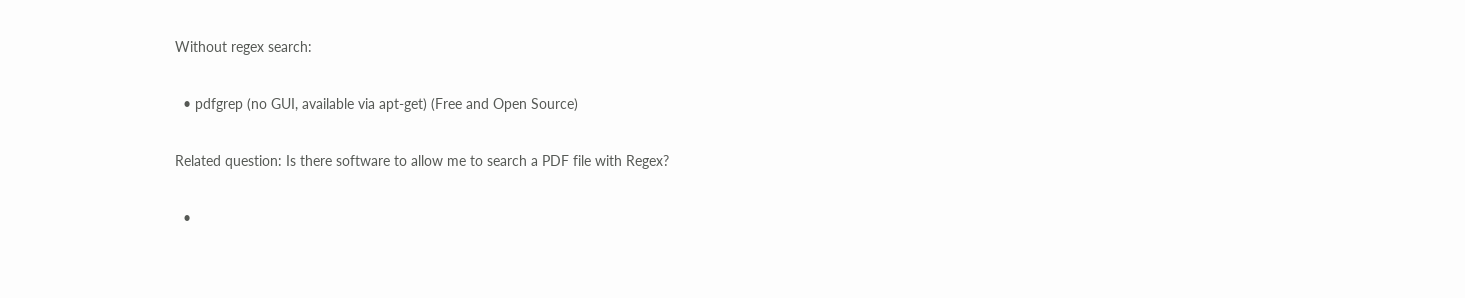Without regex search:

  • pdfgrep (no GUI, available via apt-get) (Free and Open Source)

Related question: Is there software to allow me to search a PDF file with Regex?

  •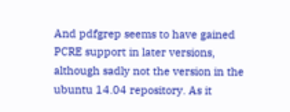And pdfgrep seems to have gained PCRE support in later versions, although sadly not the version in the ubuntu 14.04 repository. As it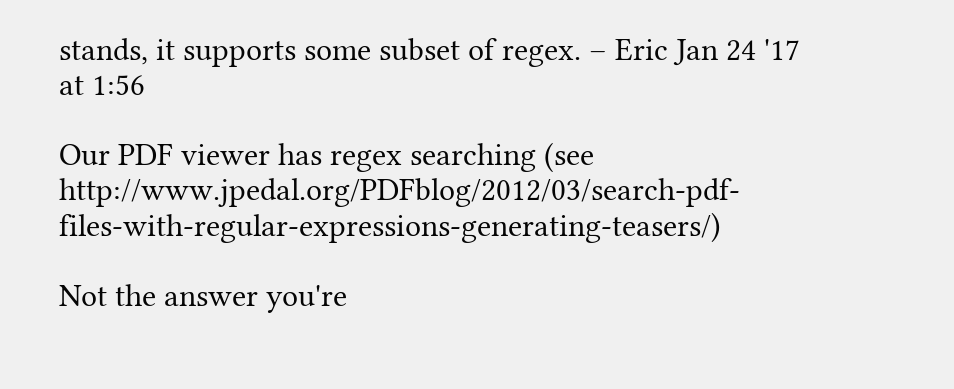stands, it supports some subset of regex. – Eric Jan 24 '17 at 1:56

Our PDF viewer has regex searching (see http://www.jpedal.org/PDFblog/2012/03/search-pdf-files-with-regular-expressions-generating-teasers/)

Not the answer you're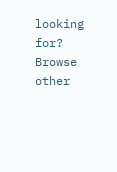looking for? Browse other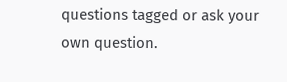questions tagged or ask your own question.